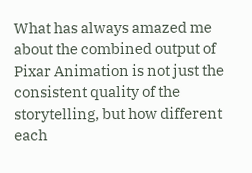What has always amazed me about the combined output of Pixar Animation is not just the consistent quality of the storytelling, but how different each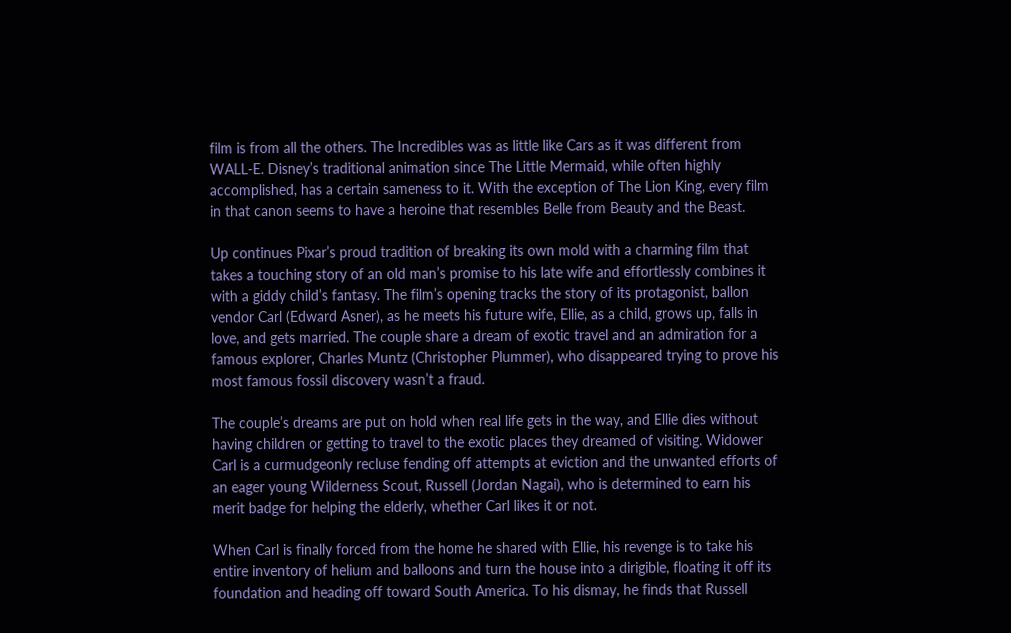film is from all the others. The Incredibles was as little like Cars as it was different from WALL-E. Disney’s traditional animation since The Little Mermaid, while often highly accomplished, has a certain sameness to it. With the exception of The Lion King, every film in that canon seems to have a heroine that resembles Belle from Beauty and the Beast.

Up continues Pixar’s proud tradition of breaking its own mold with a charming film that takes a touching story of an old man’s promise to his late wife and effortlessly combines it with a giddy child’s fantasy. The film’s opening tracks the story of its protagonist, ballon vendor Carl (Edward Asner), as he meets his future wife, Ellie, as a child, grows up, falls in love, and gets married. The couple share a dream of exotic travel and an admiration for a famous explorer, Charles Muntz (Christopher Plummer), who disappeared trying to prove his most famous fossil discovery wasn’t a fraud.

The couple’s dreams are put on hold when real life gets in the way, and Ellie dies without having children or getting to travel to the exotic places they dreamed of visiting. Widower Carl is a curmudgeonly recluse fending off attempts at eviction and the unwanted efforts of an eager young Wilderness Scout, Russell (Jordan Nagai), who is determined to earn his merit badge for helping the elderly, whether Carl likes it or not.

When Carl is finally forced from the home he shared with Ellie, his revenge is to take his entire inventory of helium and balloons and turn the house into a dirigible, floating it off its foundation and heading off toward South America. To his dismay, he finds that Russell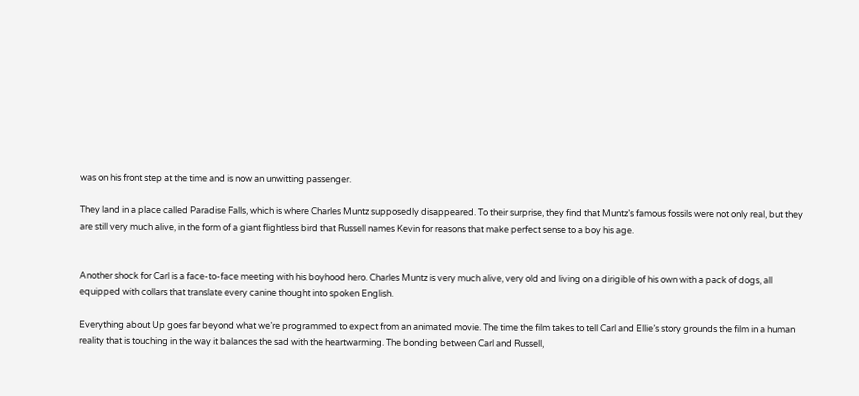was on his front step at the time and is now an unwitting passenger.

They land in a place called Paradise Falls, which is where Charles Muntz supposedly disappeared. To their surprise, they find that Muntz’s famous fossils were not only real, but they are still very much alive, in the form of a giant flightless bird that Russell names Kevin for reasons that make perfect sense to a boy his age.


Another shock for Carl is a face-to-face meeting with his boyhood hero. Charles Muntz is very much alive, very old and living on a dirigible of his own with a pack of dogs, all equipped with collars that translate every canine thought into spoken English.

Everything about Up goes far beyond what we’re programmed to expect from an animated movie. The time the film takes to tell Carl and Ellie’s story grounds the film in a human reality that is touching in the way it balances the sad with the heartwarming. The bonding between Carl and Russell,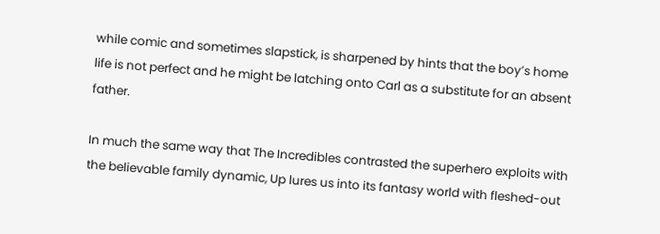while comic and sometimes slapstick, is sharpened by hints that the boy’s home life is not perfect and he might be latching onto Carl as a substitute for an absent father.

In much the same way that The Incredibles contrasted the superhero exploits with the believable family dynamic, Up lures us into its fantasy world with fleshed-out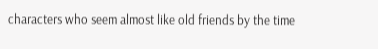characters who seem almost like old friends by the time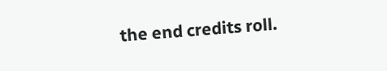the end credits roll.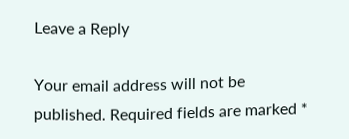Leave a Reply

Your email address will not be published. Required fields are marked *